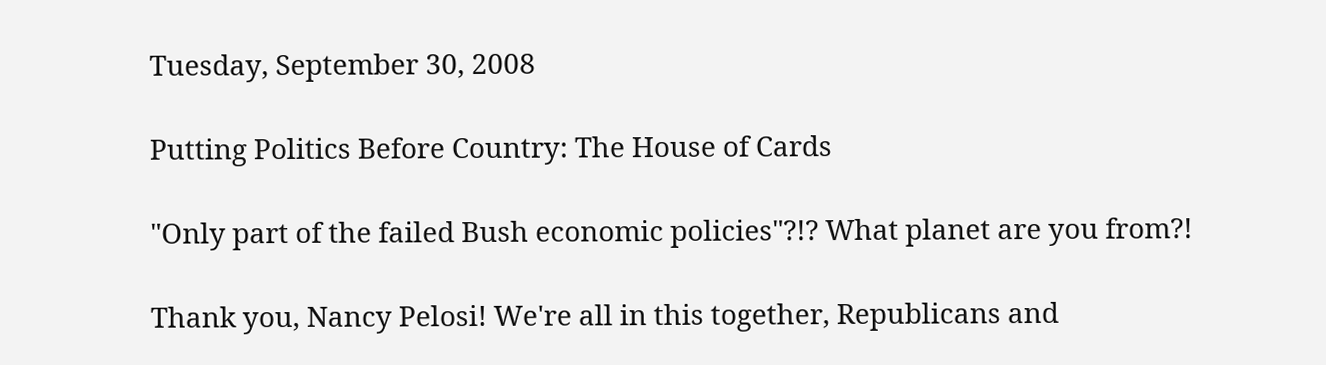Tuesday, September 30, 2008

Putting Politics Before Country: The House of Cards

"Only part of the failed Bush economic policies"?!? What planet are you from?!

Thank you, Nancy Pelosi! We're all in this together, Republicans and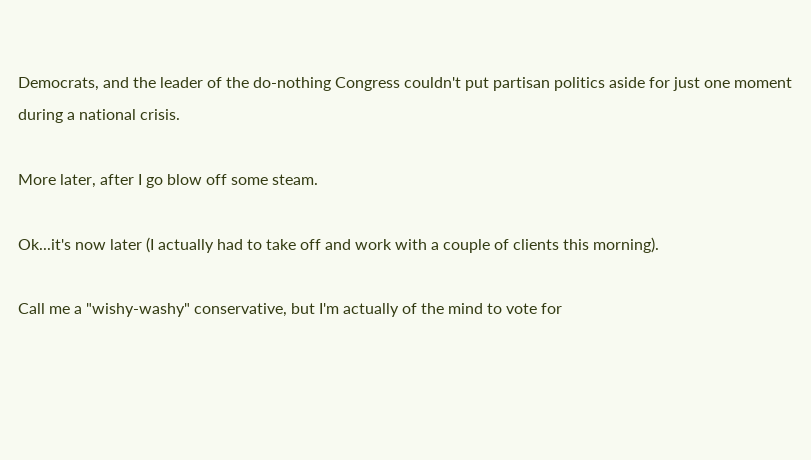Democrats, and the leader of the do-nothing Congress couldn't put partisan politics aside for just one moment during a national crisis.

More later, after I go blow off some steam.

Ok...it's now later (I actually had to take off and work with a couple of clients this morning).

Call me a "wishy-washy" conservative, but I'm actually of the mind to vote for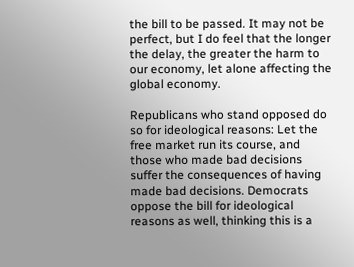the bill to be passed. It may not be perfect, but I do feel that the longer the delay, the greater the harm to our economy, let alone affecting the global economy.

Republicans who stand opposed do so for ideological reasons: Let the free market run its course, and those who made bad decisions suffer the consequences of having made bad decisions. Democrats oppose the bill for ideological reasons as well, thinking this is a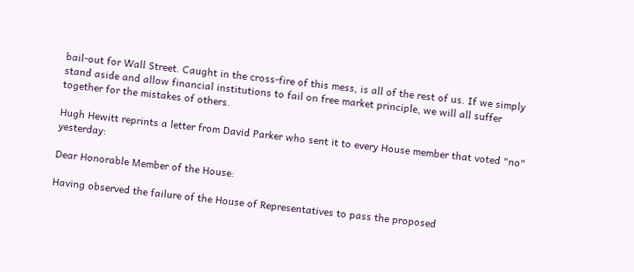bail-out for Wall Street. Caught in the cross-fire of this mess, is all of the rest of us. If we simply stand aside and allow financial institutions to fail on free market principle, we will all suffer together for the mistakes of others.

Hugh Hewitt reprints a letter from David Parker who sent it to every House member that voted "no" yesterday:

Dear Honorable Member of the House:

Having observed the failure of the House of Representatives to pass the proposed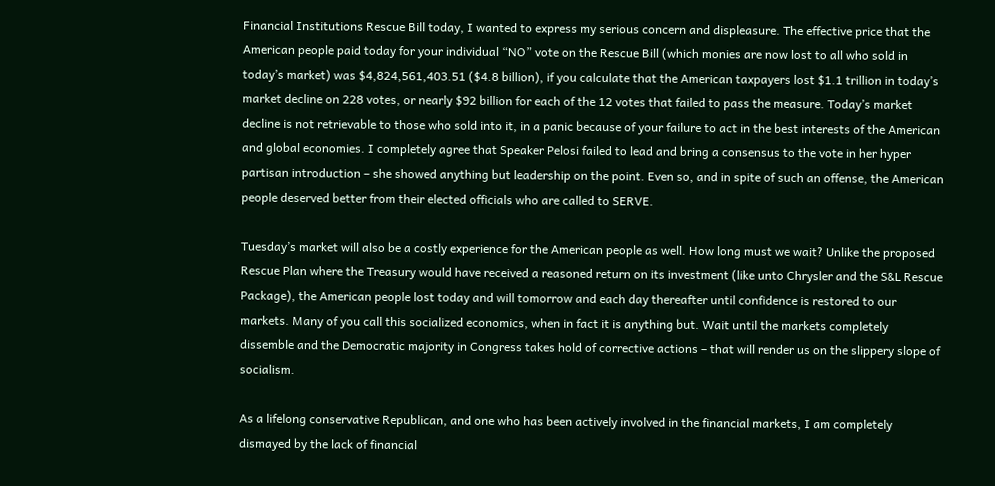Financial Institutions Rescue Bill today, I wanted to express my serious concern and displeasure. The effective price that the American people paid today for your individual “NO” vote on the Rescue Bill (which monies are now lost to all who sold in today’s market) was $4,824,561,403.51 ($4.8 billion), if you calculate that the American taxpayers lost $1.1 trillion in today’s market decline on 228 votes, or nearly $92 billion for each of the 12 votes that failed to pass the measure. Today’s market decline is not retrievable to those who sold into it, in a panic because of your failure to act in the best interests of the American and global economies. I completely agree that Speaker Pelosi failed to lead and bring a consensus to the vote in her hyper partisan introduction – she showed anything but leadership on the point. Even so, and in spite of such an offense, the American people deserved better from their elected officials who are called to SERVE.

Tuesday’s market will also be a costly experience for the American people as well. How long must we wait? Unlike the proposed Rescue Plan where the Treasury would have received a reasoned return on its investment (like unto Chrysler and the S&L Rescue Package), the American people lost today and will tomorrow and each day thereafter until confidence is restored to our markets. Many of you call this socialized economics, when in fact it is anything but. Wait until the markets completely dissemble and the Democratic majority in Congress takes hold of corrective actions – that will render us on the slippery slope of socialism.

As a lifelong conservative Republican, and one who has been actively involved in the financial markets, I am completely dismayed by the lack of financial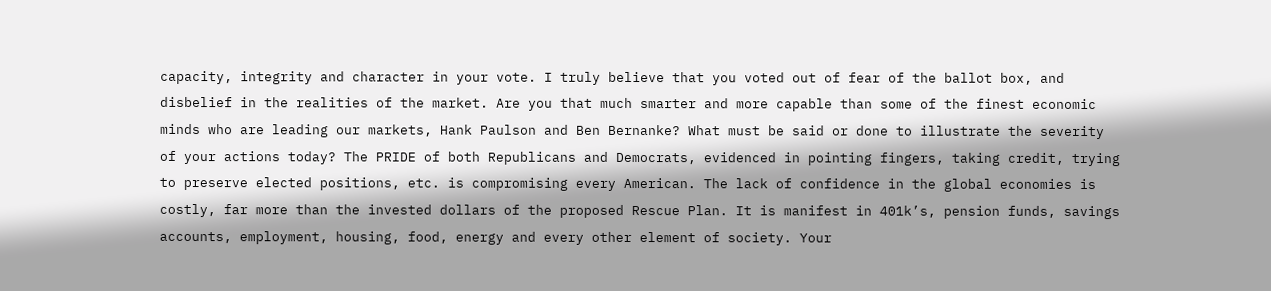capacity, integrity and character in your vote. I truly believe that you voted out of fear of the ballot box, and disbelief in the realities of the market. Are you that much smarter and more capable than some of the finest economic minds who are leading our markets, Hank Paulson and Ben Bernanke? What must be said or done to illustrate the severity of your actions today? The PRIDE of both Republicans and Democrats, evidenced in pointing fingers, taking credit, trying to preserve elected positions, etc. is compromising every American. The lack of confidence in the global economies is costly, far more than the invested dollars of the proposed Rescue Plan. It is manifest in 401k’s, pension funds, savings accounts, employment, housing, food, energy and every other element of society. Your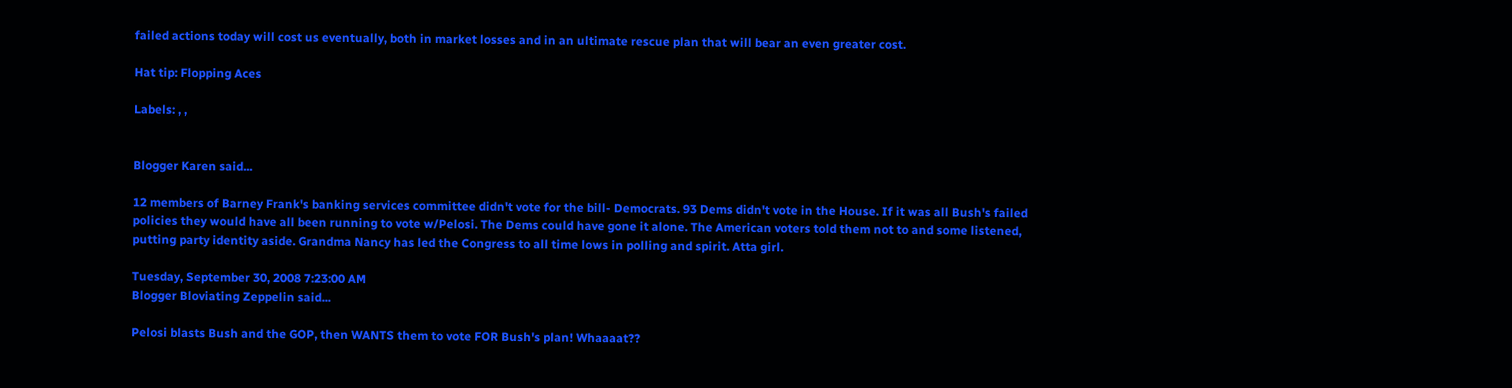failed actions today will cost us eventually, both in market losses and in an ultimate rescue plan that will bear an even greater cost.

Hat tip: Flopping Aces

Labels: , ,


Blogger Karen said...

12 members of Barney Frank's banking services committee didn't vote for the bill- Democrats. 93 Dems didn't vote in the House. If it was all Bush's failed policies they would have all been running to vote w/Pelosi. The Dems could have gone it alone. The American voters told them not to and some listened, putting party identity aside. Grandma Nancy has led the Congress to all time lows in polling and spirit. Atta girl.

Tuesday, September 30, 2008 7:23:00 AM
Blogger Bloviating Zeppelin said...

Pelosi blasts Bush and the GOP, then WANTS them to vote FOR Bush's plan! Whaaaat??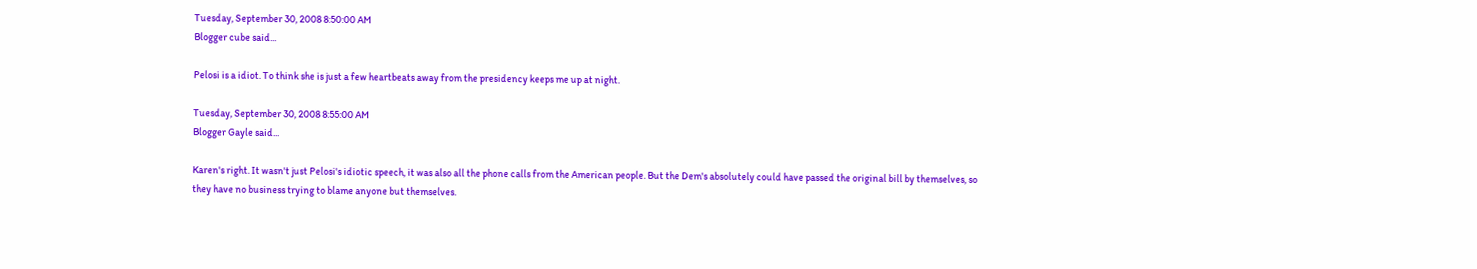Tuesday, September 30, 2008 8:50:00 AM
Blogger cube said...

Pelosi is a idiot. To think she is just a few heartbeats away from the presidency keeps me up at night.

Tuesday, September 30, 2008 8:55:00 AM
Blogger Gayle said...

Karen's right. It wasn't just Pelosi's idiotic speech, it was also all the phone calls from the American people. But the Dem's absolutely could have passed the original bill by themselves, so they have no business trying to blame anyone but themselves.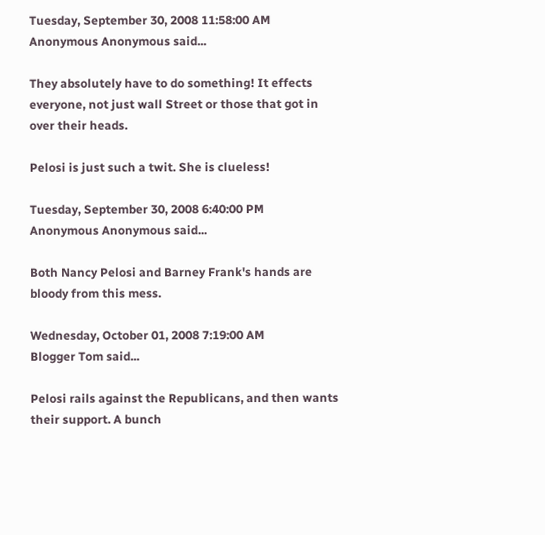Tuesday, September 30, 2008 11:58:00 AM
Anonymous Anonymous said...

They absolutely have to do something! It effects everyone, not just wall Street or those that got in over their heads.

Pelosi is just such a twit. She is clueless!

Tuesday, September 30, 2008 6:40:00 PM
Anonymous Anonymous said...

Both Nancy Pelosi and Barney Frank's hands are bloody from this mess.

Wednesday, October 01, 2008 7:19:00 AM
Blogger Tom said...

Pelosi rails against the Republicans, and then wants their support. A bunch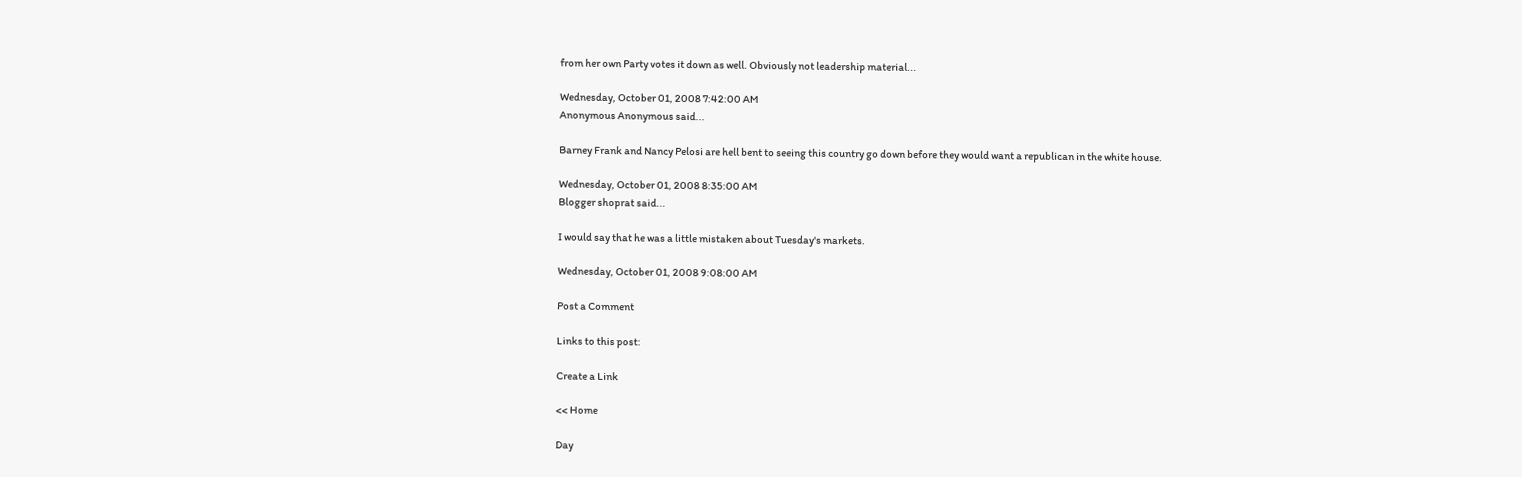from her own Party votes it down as well. Obviously not leadership material...

Wednesday, October 01, 2008 7:42:00 AM
Anonymous Anonymous said...

Barney Frank and Nancy Pelosi are hell bent to seeing this country go down before they would want a republican in the white house.

Wednesday, October 01, 2008 8:35:00 AM
Blogger shoprat said...

I would say that he was a little mistaken about Tuesday's markets.

Wednesday, October 01, 2008 9:08:00 AM

Post a Comment

Links to this post:

Create a Link

<< Home

Day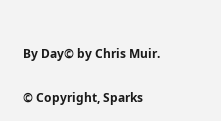By Day© by Chris Muir.

© Copyright, Sparks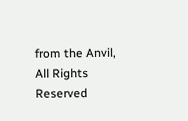from the Anvil, All Rights Reserved